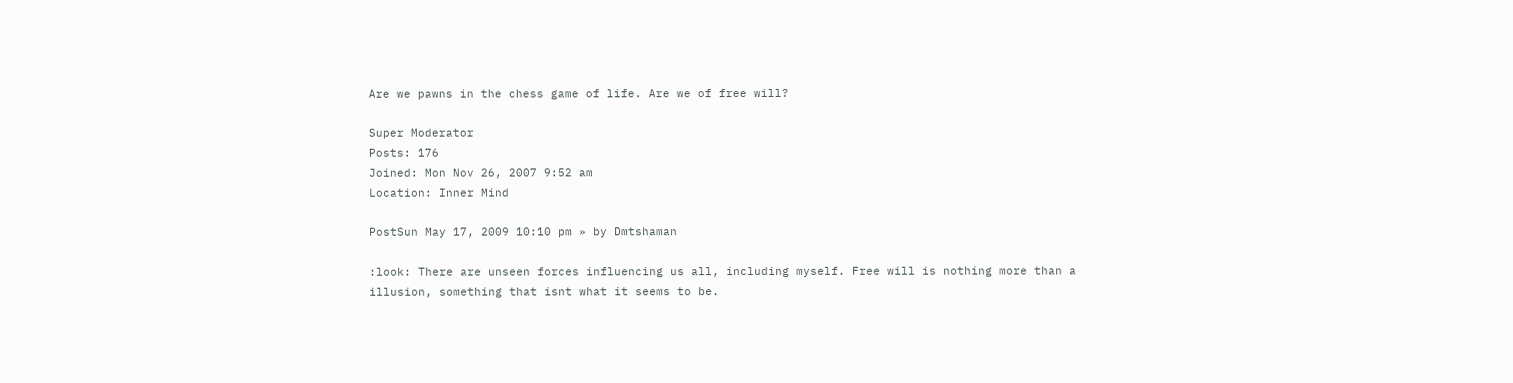Are we pawns in the chess game of life. Are we of free will?

Super Moderator
Posts: 176
Joined: Mon Nov 26, 2007 9:52 am
Location: Inner Mind

PostSun May 17, 2009 10:10 pm » by Dmtshaman

:look: There are unseen forces influencing us all, including myself. Free will is nothing more than a illusion, something that isnt what it seems to be.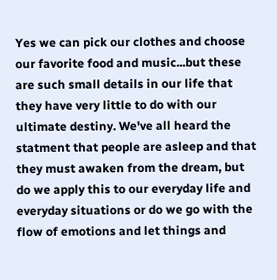Yes we can pick our clothes and choose our favorite food and music...but these are such small details in our life that they have very little to do with our ultimate destiny. We've all heard the statment that people are asleep and that they must awaken from the dream, but do we apply this to our everyday life and everyday situations or do we go with the flow of emotions and let things and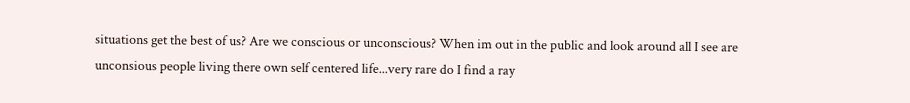situations get the best of us? Are we conscious or unconscious? When im out in the public and look around all I see are unconsious people living there own self centered life...very rare do I find a ray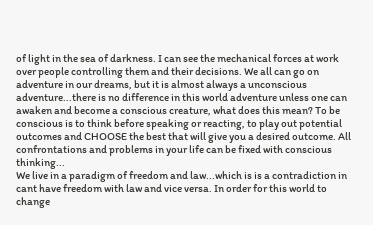of light in the sea of darkness. I can see the mechanical forces at work over people controlling them and their decisions. We all can go on adventure in our dreams, but it is almost always a unconscious adventure...there is no difference in this world adventure unless one can awaken and become a conscious creature, what does this mean? To be conscious is to think before speaking or reacting, to play out potential outcomes and CHOOSE the best that will give you a desired outcome. All confrontations and problems in your life can be fixed with conscious thinking...
We live in a paradigm of freedom and law...which is is a contradiction in cant have freedom with law and vice versa. In order for this world to change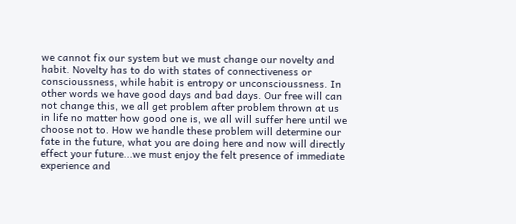we cannot fix our system but we must change our novelty and habit. Novelty has to do with states of connectiveness or conscioussness, while habit is entropy or unconscioussness. In other words we have good days and bad days. Our free will can not change this, we all get problem after problem thrown at us in life no matter how good one is, we all will suffer here until we choose not to. How we handle these problem will determine our fate in the future, what you are doing here and now will directly effect your future...we must enjoy the felt presence of immediate experience and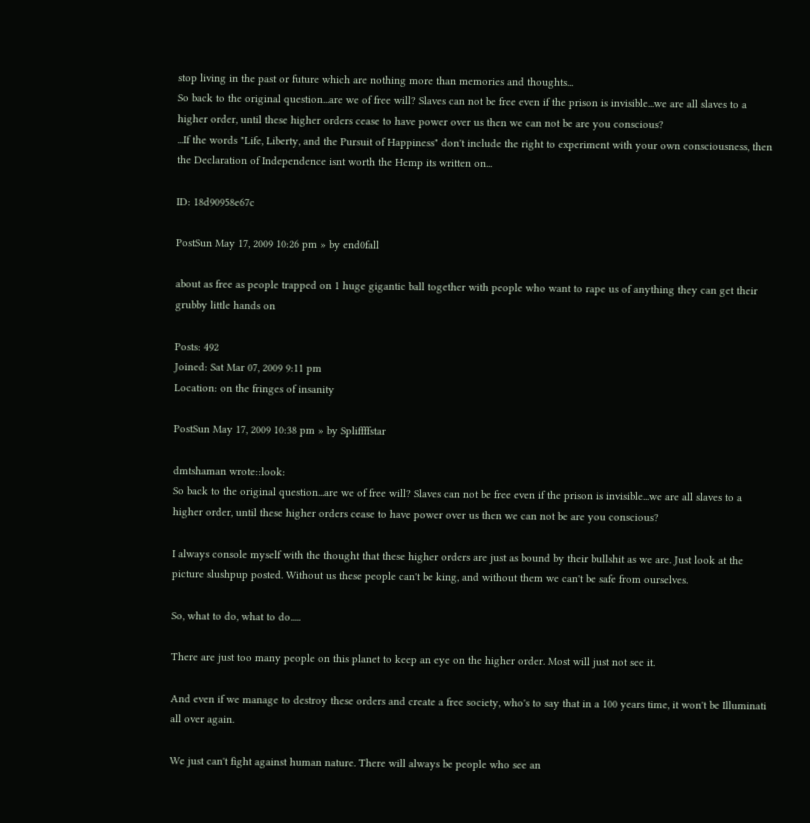stop living in the past or future which are nothing more than memories and thoughts...
So back to the original question...are we of free will? Slaves can not be free even if the prison is invisible...we are all slaves to a higher order, until these higher orders cease to have power over us then we can not be are you conscious?
...If the words "Life, Liberty, and the Pursuit of Happiness" don't include the right to experiment with your own consciousness, then the Declaration of Independence isnt worth the Hemp its written on...

ID: 18d90958e67c

PostSun May 17, 2009 10:26 pm » by end0fall

about as free as people trapped on 1 huge gigantic ball together with people who want to rape us of anything they can get their grubby little hands on

Posts: 492
Joined: Sat Mar 07, 2009 9:11 pm
Location: on the fringes of insanity

PostSun May 17, 2009 10:38 pm » by Spliffffstar

dmtshaman wrote::look:
So back to the original question...are we of free will? Slaves can not be free even if the prison is invisible...we are all slaves to a higher order, until these higher orders cease to have power over us then we can not be are you conscious?

I always console myself with the thought that these higher orders are just as bound by their bullshit as we are. Just look at the picture slushpup posted. Without us these people can't be king, and without them we can't be safe from ourselves.

So, what to do, what to do.....

There are just too many people on this planet to keep an eye on the higher order. Most will just not see it.

And even if we manage to destroy these orders and create a free society, who's to say that in a 100 years time, it won't be Illuminati all over again.

We just can't fight against human nature. There will always be people who see an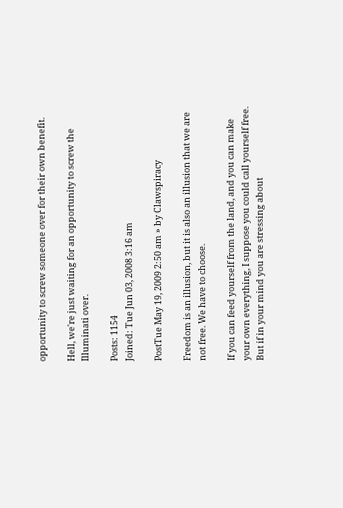opportunity to screw someone over for their own benefit.

Hell, we're just waiting for an opportunity to screw the Illuminati over.

Posts: 1154
Joined: Tue Jun 03, 2008 3:16 am

PostTue May 19, 2009 2:50 am » by Clawspiracy

Freedom is an illusion, but it is also an illusion that we are not free. We have to choose.

If you can feed yourself from the land, and you can make your own everything, I suppose you could call yourself free. But if in your mind you are stressing about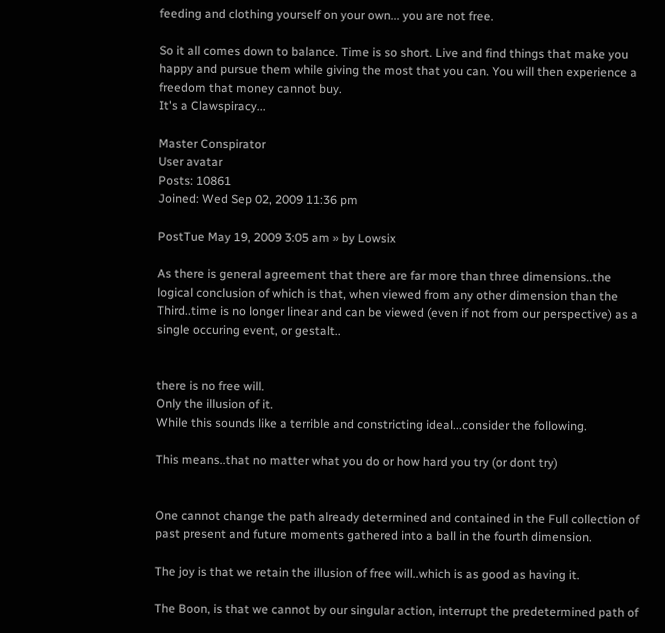feeding and clothing yourself on your own... you are not free.

So it all comes down to balance. Time is so short. Live and find things that make you happy and pursue them while giving the most that you can. You will then experience a freedom that money cannot buy.
It's a Clawspiracy...

Master Conspirator
User avatar
Posts: 10861
Joined: Wed Sep 02, 2009 11:36 pm

PostTue May 19, 2009 3:05 am » by Lowsix

As there is general agreement that there are far more than three dimensions..the logical conclusion of which is that, when viewed from any other dimension than the Third..time is no longer linear and can be viewed (even if not from our perspective) as a single occuring event, or gestalt..


there is no free will.
Only the illusion of it.
While this sounds like a terrible and constricting ideal...consider the following.

This means..that no matter what you do or how hard you try (or dont try)


One cannot change the path already determined and contained in the Full collection of past present and future moments gathered into a ball in the fourth dimension.

The joy is that we retain the illusion of free will..which is as good as having it.

The Boon, is that we cannot by our singular action, interrupt the predetermined path of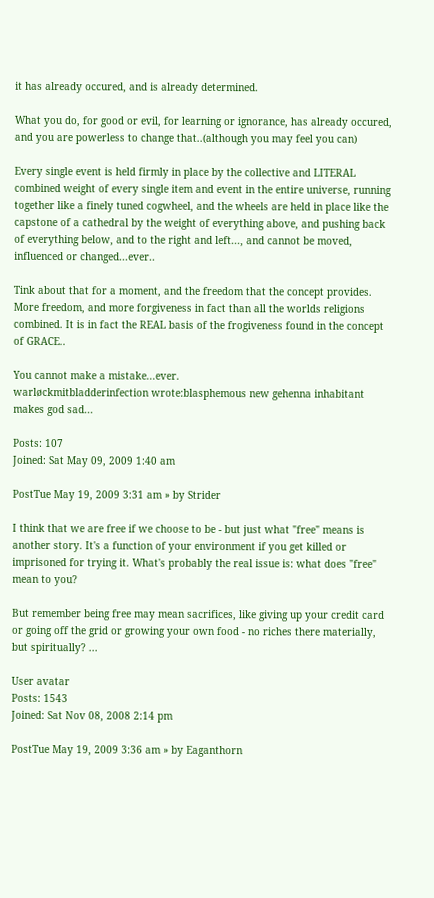it has already occured, and is already determined.

What you do, for good or evil, for learning or ignorance, has already occured, and you are powerless to change that..(although you may feel you can)

Every single event is held firmly in place by the collective and LITERAL combined weight of every single item and event in the entire universe, running together like a finely tuned cogwheel, and the wheels are held in place like the capstone of a cathedral by the weight of everything above, and pushing back of everything below, and to the right and left..., and cannot be moved, influenced or changed...ever..

Tink about that for a moment, and the freedom that the concept provides. More freedom, and more forgiveness in fact than all the worlds religions combined. It is in fact the REAL basis of the frogiveness found in the concept of GRACE..

You cannot make a mistake...ever.
warløckmitbladderinfection wrote:blasphemous new gehenna inhabitant makes god sad...

Posts: 107
Joined: Sat May 09, 2009 1:40 am

PostTue May 19, 2009 3:31 am » by Strider

I think that we are free if we choose to be - but just what "free" means is another story. It's a function of your environment if you get killed or imprisoned for trying it. What's probably the real issue is: what does "free" mean to you?

But remember being free may mean sacrifices, like giving up your credit card or going off the grid or growing your own food - no riches there materially, but spiritually? ...

User avatar
Posts: 1543
Joined: Sat Nov 08, 2008 2:14 pm

PostTue May 19, 2009 3:36 am » by Eaganthorn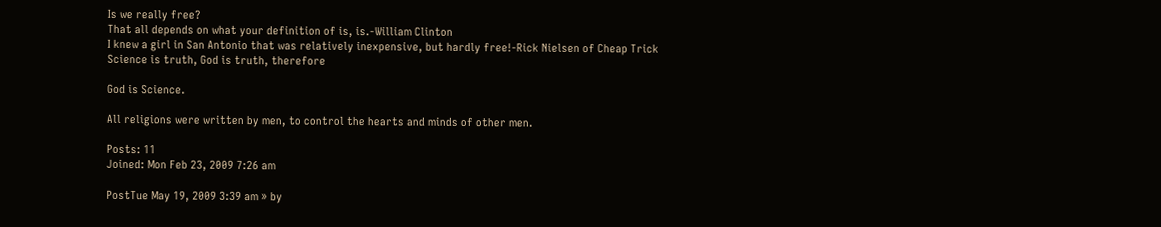Is we really free?
That all depends on what your definition of is, is.-William Clinton
I knew a girl in San Antonio that was relatively inexpensive, but hardly free!-Rick Nielsen of Cheap Trick
Science is truth, God is truth, therefore

God is Science.

All religions were written by men, to control the hearts and minds of other men.

Posts: 11
Joined: Mon Feb 23, 2009 7:26 am

PostTue May 19, 2009 3:39 am » by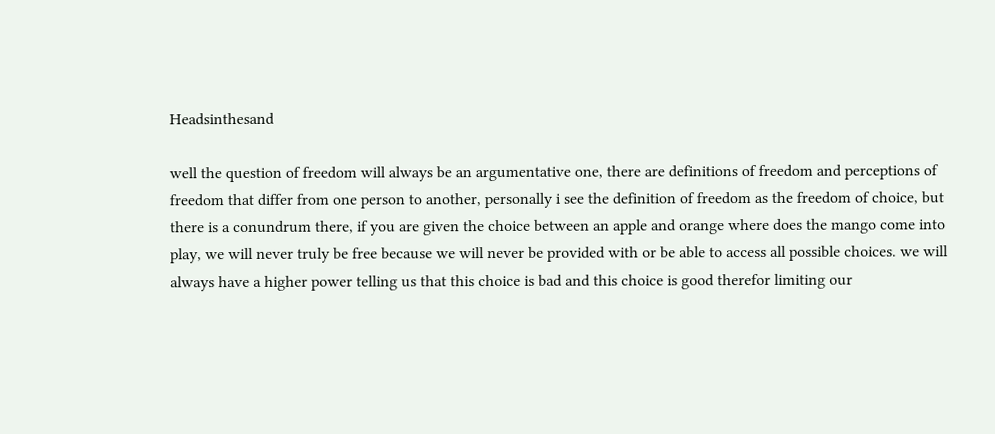Headsinthesand

well the question of freedom will always be an argumentative one, there are definitions of freedom and perceptions of freedom that differ from one person to another, personally i see the definition of freedom as the freedom of choice, but there is a conundrum there, if you are given the choice between an apple and orange where does the mango come into play, we will never truly be free because we will never be provided with or be able to access all possible choices. we will always have a higher power telling us that this choice is bad and this choice is good therefor limiting our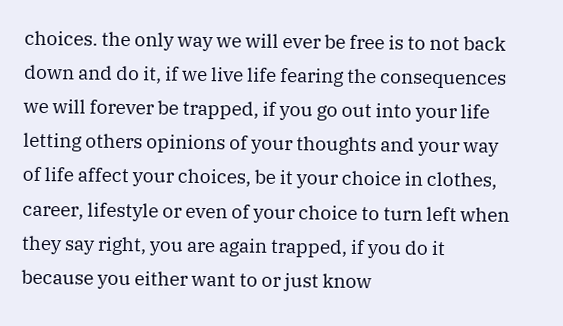choices. the only way we will ever be free is to not back down and do it, if we live life fearing the consequences we will forever be trapped, if you go out into your life letting others opinions of your thoughts and your way of life affect your choices, be it your choice in clothes, career, lifestyle or even of your choice to turn left when they say right, you are again trapped, if you do it because you either want to or just know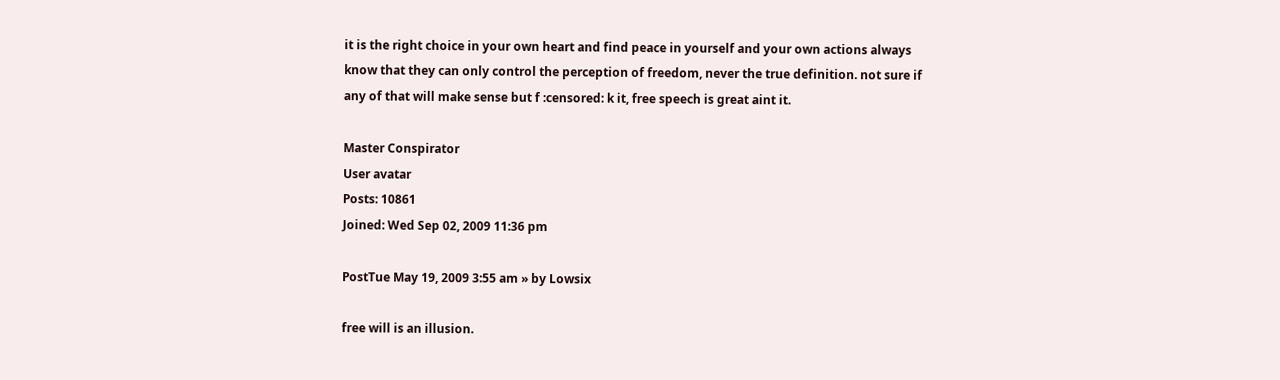it is the right choice in your own heart and find peace in yourself and your own actions always know that they can only control the perception of freedom, never the true definition. not sure if any of that will make sense but f :censored: k it, free speech is great aint it.

Master Conspirator
User avatar
Posts: 10861
Joined: Wed Sep 02, 2009 11:36 pm

PostTue May 19, 2009 3:55 am » by Lowsix

free will is an illusion.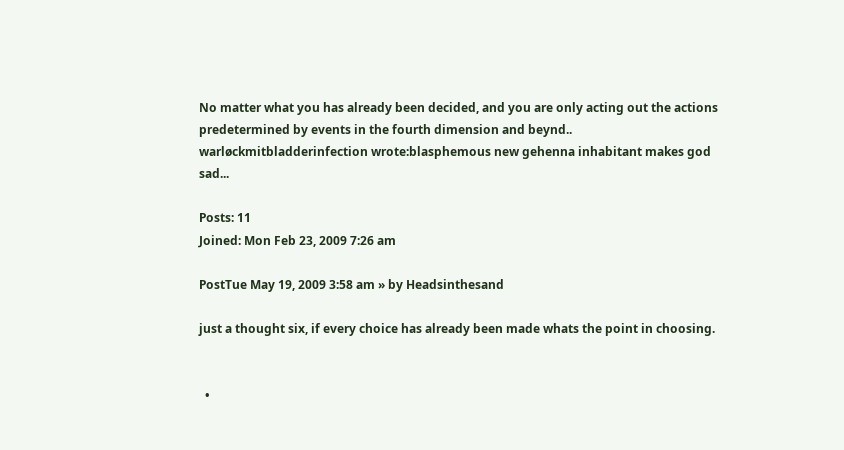No matter what you has already been decided, and you are only acting out the actions predetermined by events in the fourth dimension and beynd..
warløckmitbladderinfection wrote:blasphemous new gehenna inhabitant makes god sad...

Posts: 11
Joined: Mon Feb 23, 2009 7:26 am

PostTue May 19, 2009 3:58 am » by Headsinthesand

just a thought six, if every choice has already been made whats the point in choosing.


  •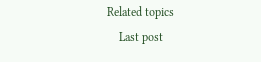Related topics
    Last post